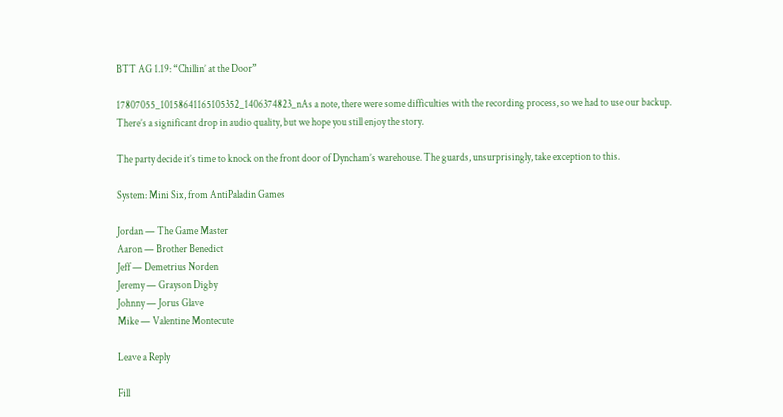BTT AG 1.19: “Chillin’ at the Door”

17807055_10158641165105352_1406374823_nAs a note, there were some difficulties with the recording process, so we had to use our backup. There’s a significant drop in audio quality, but we hope you still enjoy the story.

The party decide it’s time to knock on the front door of Dyncham’s warehouse. The guards, unsurprisingly, take exception to this.

System: Mini Six, from AntiPaladin Games

Jordan — The Game Master
Aaron — Brother Benedict
Jeff — Demetrius Norden
Jeremy — Grayson Digby
Johnny — Jorus Glave
Mike — Valentine Montecute

Leave a Reply

Fill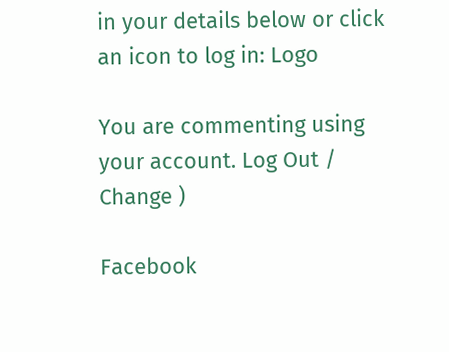in your details below or click an icon to log in: Logo

You are commenting using your account. Log Out /  Change )

Facebook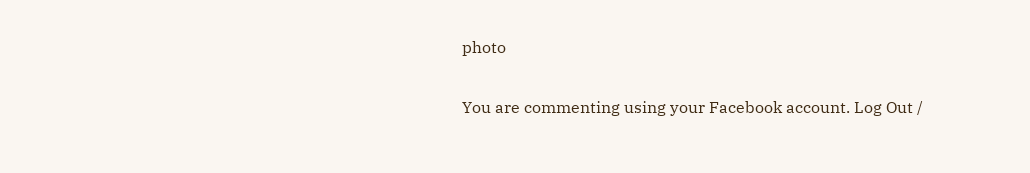photo

You are commenting using your Facebook account. Log Out /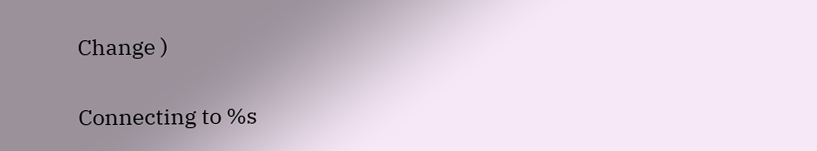Change )

Connecting to %s